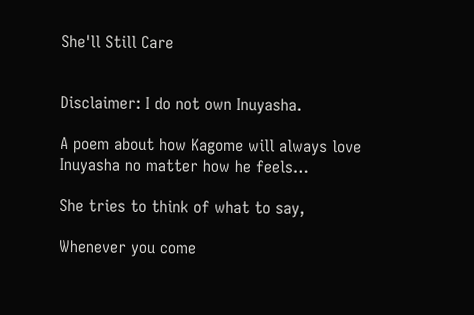She'll Still Care


Disclaimer: I do not own Inuyasha.

A poem about how Kagome will always love Inuyasha no matter how he feels…

She tries to think of what to say,

Whenever you come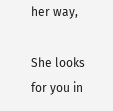her way,

She looks for you in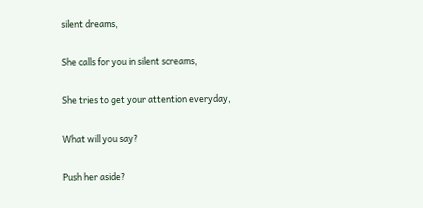silent dreams,

She calls for you in silent screams,

She tries to get your attention everyday,

What will you say?

Push her aside?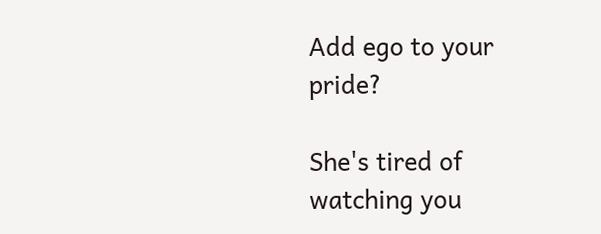Add ego to your pride?

She's tired of watching you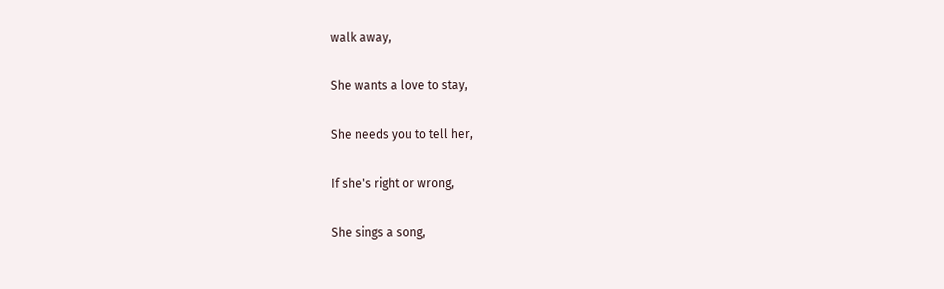walk away,

She wants a love to stay,

She needs you to tell her,

If she's right or wrong,

She sings a song,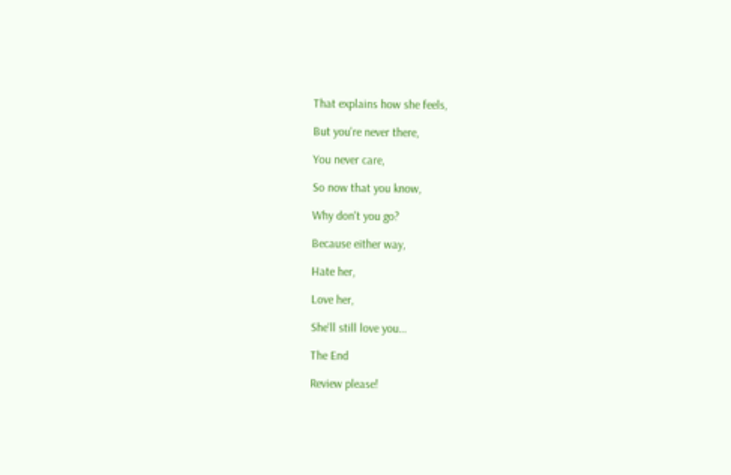That explains how she feels,

But you're never there,

You never care,

So now that you know,

Why don't you go?

Because either way,

Hate her,

Love her,

She'll still love you…

The End

Review please!